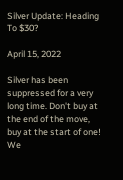Silver Update: Heading To $30?

April 15, 2022

Silver has been suppressed for a very long time. Don't buy at the end of the move, buy at the start of one! We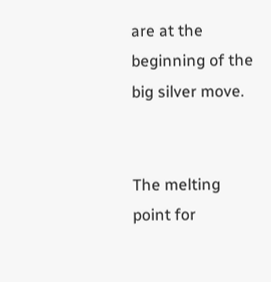are at the beginning of the big silver move.


The melting point for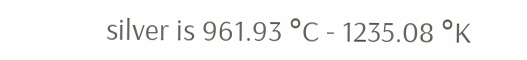silver is 961.93 °C - 1235.08 °K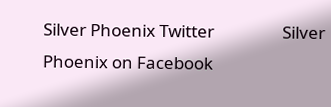Silver Phoenix Twitter                 Silver Phoenix on Facebook